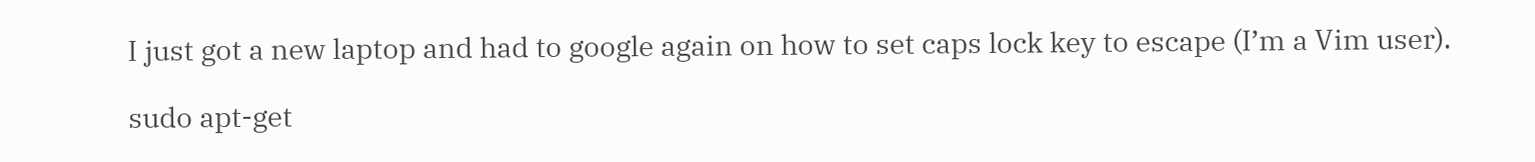I just got a new laptop and had to google again on how to set caps lock key to escape (I’m a Vim user).

sudo apt-get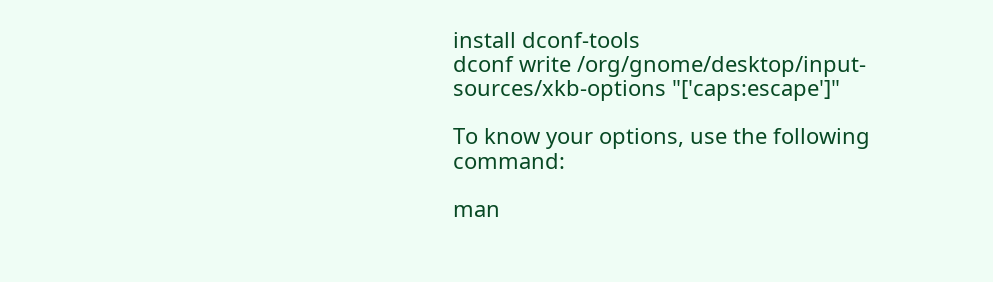install dconf-tools
dconf write /org/gnome/desktop/input-sources/xkb-options "['caps:escape']"

To know your options, use the following command:

man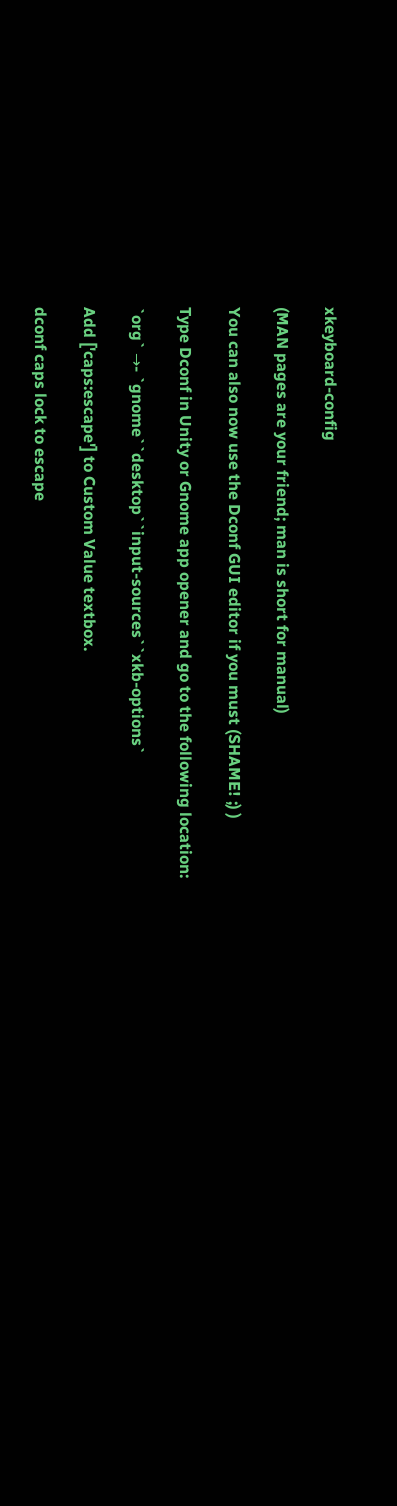xkeyboard-config

(MAN pages are your friend; man is short for manual)

You can also now use the Dconf GUI editor if you must (SHAME! ;) )

Type Dconf in Unity or Gnome app opener and go to the following location:

`org` →- `gnome``desktop``input-sources``xkb-options`

Add ['caps:escape'] to Custom Value textbox.

dconf caps lock to escape